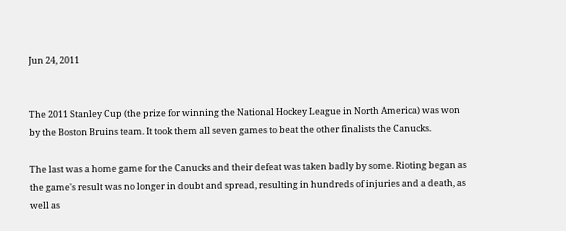Jun 24, 2011


The 2011 Stanley Cup (the prize for winning the National Hockey League in North America) was won by the Boston Bruins team. It took them all seven games to beat the other finalists the Canucks.

The last was a home game for the Canucks and their defeat was taken badly by some. Rioting began as the game's result was no longer in doubt and spread, resulting in hundreds of injuries and a death, as well as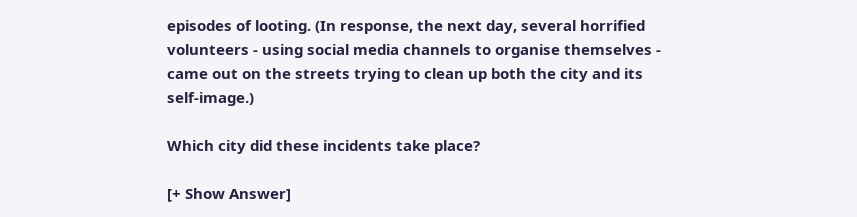episodes of looting. (In response, the next day, several horrified volunteers - using social media channels to organise themselves - came out on the streets trying to clean up both the city and its self-image.)

Which city did these incidents take place?

[+ Show Answer]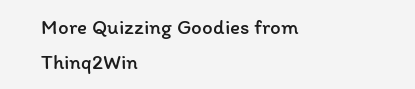More Quizzing Goodies from Thinq2Win